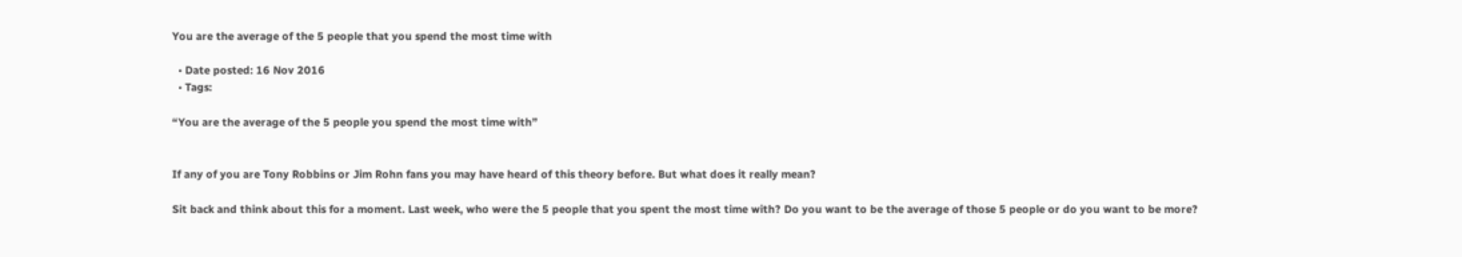You are the average of the 5 people that you spend the most time with

  • Date posted: 16 Nov 2016
  • Tags:

“You are the average of the 5 people you spend the most time with”


If any of you are Tony Robbins or Jim Rohn fans you may have heard of this theory before. But what does it really mean?

Sit back and think about this for a moment. Last week, who were the 5 people that you spent the most time with? Do you want to be the average of those 5 people or do you want to be more?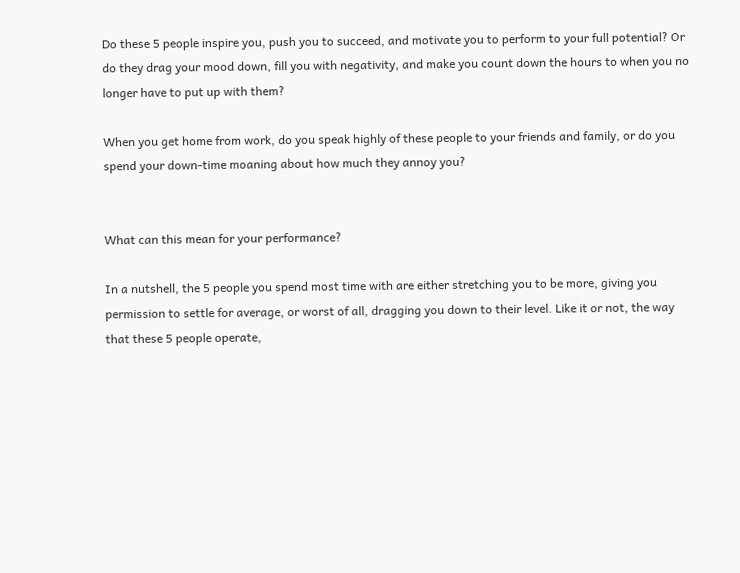Do these 5 people inspire you, push you to succeed, and motivate you to perform to your full potential? Or do they drag your mood down, fill you with negativity, and make you count down the hours to when you no longer have to put up with them?

When you get home from work, do you speak highly of these people to your friends and family, or do you spend your down-time moaning about how much they annoy you?


What can this mean for your performance?

In a nutshell, the 5 people you spend most time with are either stretching you to be more, giving you permission to settle for average, or worst of all, dragging you down to their level. Like it or not, the way that these 5 people operate,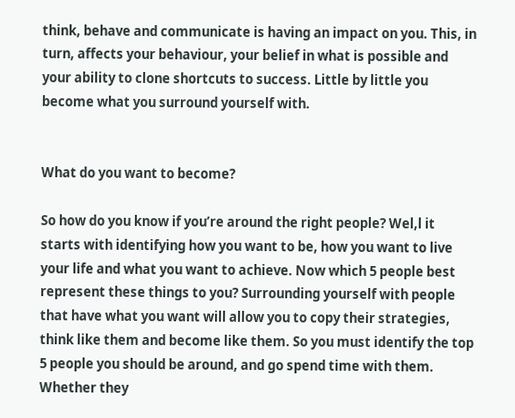think, behave and communicate is having an impact on you. This, in turn, affects your behaviour, your belief in what is possible and your ability to clone shortcuts to success. Little by little you become what you surround yourself with.


What do you want to become?

So how do you know if you’re around the right people? Wel,l it starts with identifying how you want to be, how you want to live your life and what you want to achieve. Now which 5 people best represent these things to you? Surrounding yourself with people that have what you want will allow you to copy their strategies, think like them and become like them. So you must identify the top 5 people you should be around, and go spend time with them. Whether they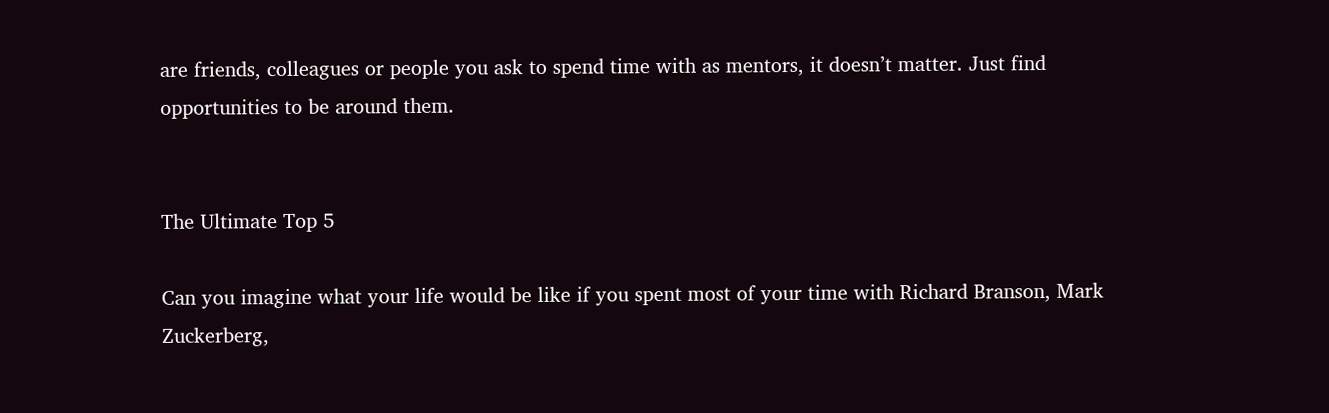are friends, colleagues or people you ask to spend time with as mentors, it doesn’t matter. Just find opportunities to be around them.


The Ultimate Top 5

Can you imagine what your life would be like if you spent most of your time with Richard Branson, Mark Zuckerberg,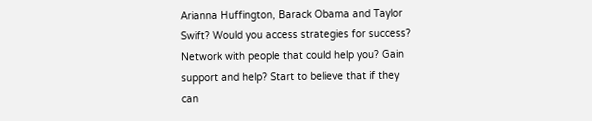Arianna Huffington, Barack Obama and Taylor Swift? Would you access strategies for success? Network with people that could help you? Gain support and help? Start to believe that if they can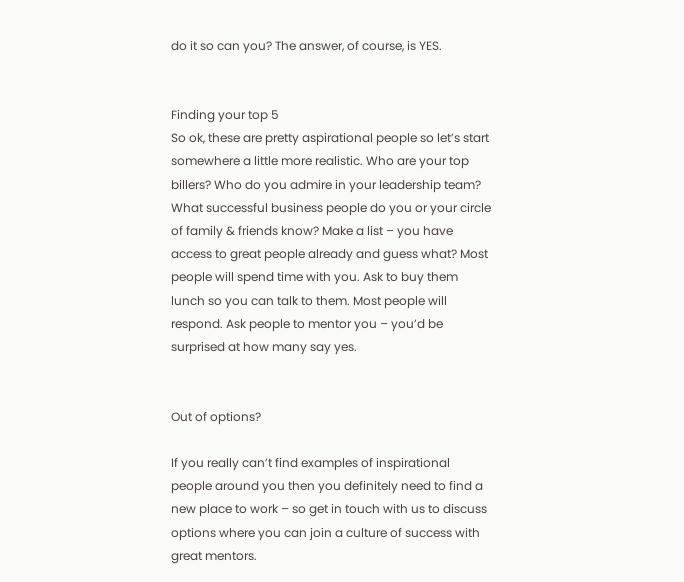do it so can you? The answer, of course, is YES.


Finding your top 5
So ok, these are pretty aspirational people so let’s start somewhere a little more realistic. Who are your top billers? Who do you admire in your leadership team? What successful business people do you or your circle of family & friends know? Make a list – you have access to great people already and guess what? Most people will spend time with you. Ask to buy them lunch so you can talk to them. Most people will respond. Ask people to mentor you – you’d be surprised at how many say yes.


Out of options?

If you really can’t find examples of inspirational people around you then you definitely need to find a new place to work – so get in touch with us to discuss options where you can join a culture of success with great mentors.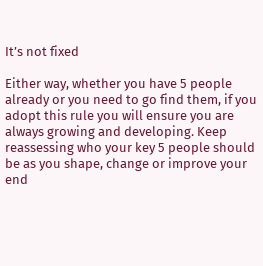It’s not fixed

Either way, whether you have 5 people already or you need to go find them, if you adopt this rule you will ensure you are always growing and developing. Keep reassessing who your key 5 people should be as you shape, change or improve your end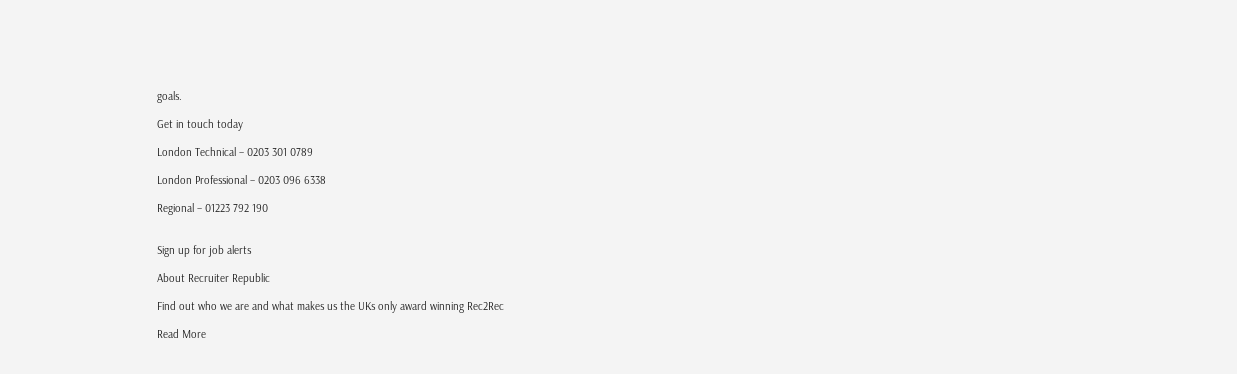goals.

Get in touch today

London Technical – 0203 301 0789

London Professional – 0203 096 6338

Regional – 01223 792 190


Sign up for job alerts

About Recruiter Republic

Find out who we are and what makes us the UKs only award winning Rec2Rec

Read More